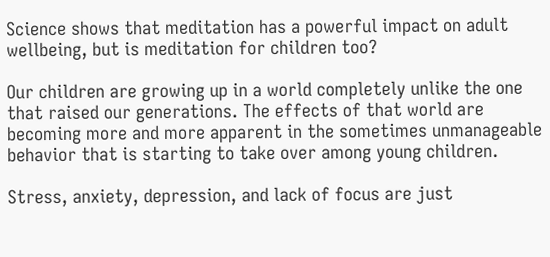Science shows that meditation has a powerful impact on adult wellbeing, but is meditation for children too?

Our children are growing up in a world completely unlike the one that raised our generations. The effects of that world are becoming more and more apparent in the sometimes unmanageable behavior that is starting to take over among young children.

Stress, anxiety, depression, and lack of focus are just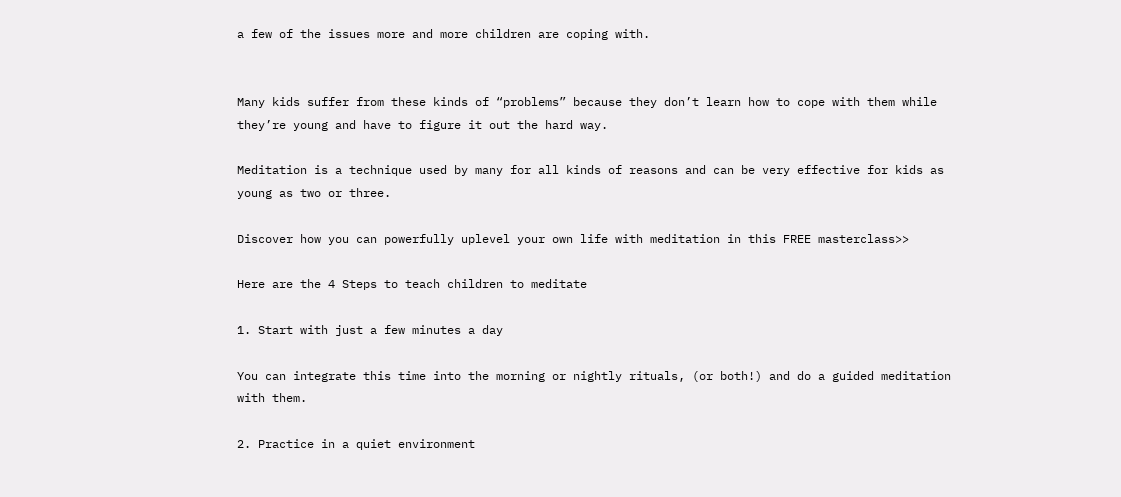a few of the issues more and more children are coping with.


Many kids suffer from these kinds of “problems” because they don’t learn how to cope with them while they’re young and have to figure it out the hard way.

Meditation is a technique used by many for all kinds of reasons and can be very effective for kids as young as two or three.

Discover how you can powerfully uplevel your own life with meditation in this FREE masterclass>>

Here are the 4 Steps to teach children to meditate

1. Start with just a few minutes a day

You can integrate this time into the morning or nightly rituals, (or both!) and do a guided meditation with them.

2. Practice in a quiet environment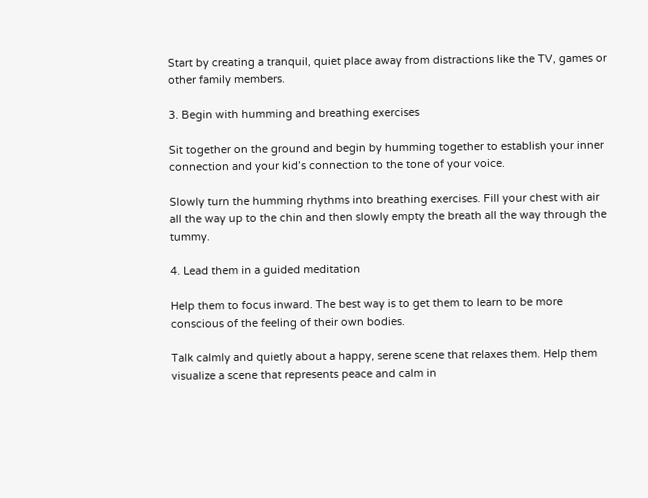Start by creating a tranquil, quiet place away from distractions like the TV, games or other family members.

3. Begin with humming and breathing exercises

Sit together on the ground and begin by humming together to establish your inner connection and your kid’s connection to the tone of your voice.

Slowly turn the humming rhythms into breathing exercises. Fill your chest with air all the way up to the chin and then slowly empty the breath all the way through the tummy.

4. Lead them in a guided meditation

Help them to focus inward. The best way is to get them to learn to be more conscious of the feeling of their own bodies.

Talk calmly and quietly about a happy, serene scene that relaxes them. Help them visualize a scene that represents peace and calm in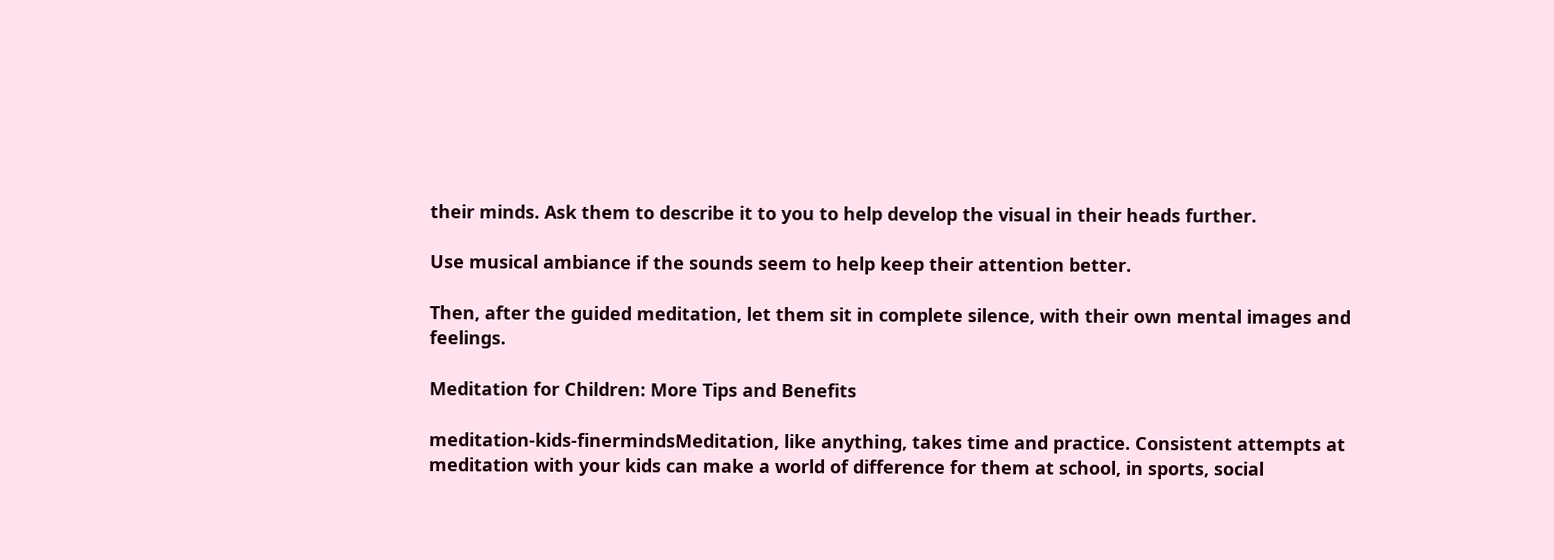their minds. Ask them to describe it to you to help develop the visual in their heads further.

Use musical ambiance if the sounds seem to help keep their attention better.

Then, after the guided meditation, let them sit in complete silence, with their own mental images and feelings.

Meditation for Children: More Tips and Benefits

meditation-kids-finermindsMeditation, like anything, takes time and practice. Consistent attempts at meditation with your kids can make a world of difference for them at school, in sports, social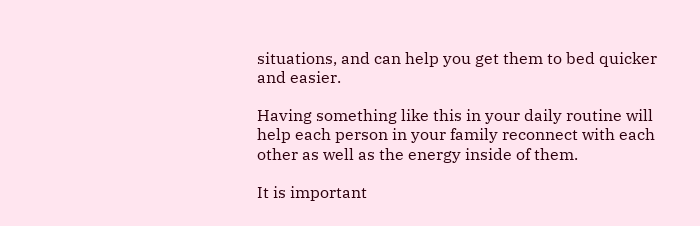situations, and can help you get them to bed quicker and easier.

Having something like this in your daily routine will help each person in your family reconnect with each other as well as the energy inside of them.

It is important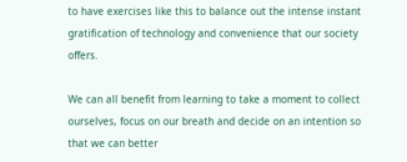to have exercises like this to balance out the intense instant gratification of technology and convenience that our society offers.

We can all benefit from learning to take a moment to collect ourselves, focus on our breath and decide on an intention so that we can better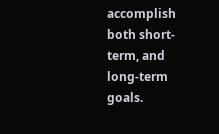accomplish both short-term, and long-term goals.